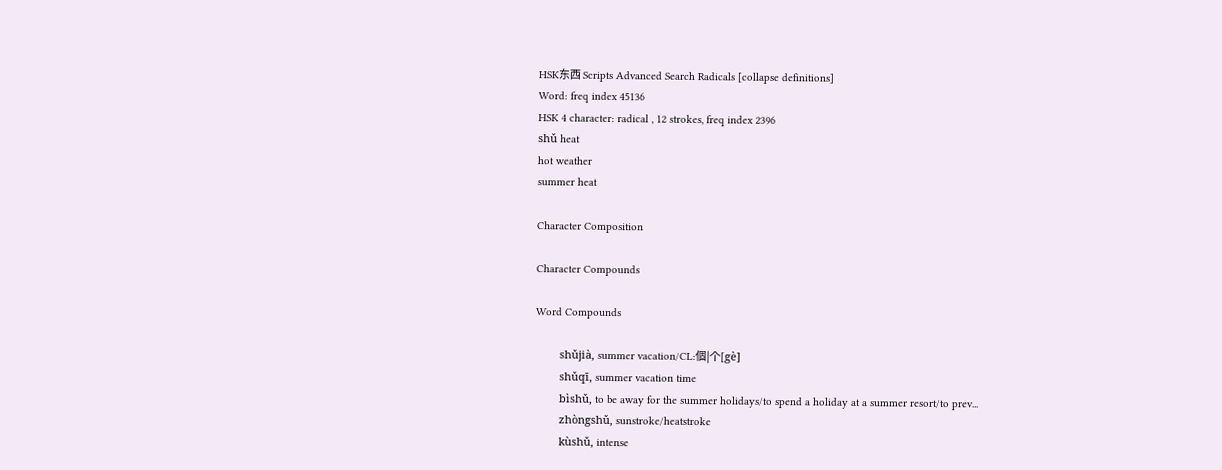HSK东西 Scripts Advanced Search Radicals [collapse definitions]
Word: freq index 45136
HSK 4 character: radical , 12 strokes, freq index 2396
shǔ heat
hot weather
summer heat

Character Composition

Character Compounds

Word Compounds

        shǔjià, summer vacation/CL:個|个[gè]
        shǔqī, summer vacation time
        bìshǔ, to be away for the summer holidays/to spend a holiday at a summer resort/to prev...
        zhòngshǔ, sunstroke/heatstroke
        kùshǔ, intense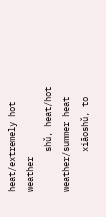heat/extremely hot weather
        shǔ, heat/hot weather/summer heat
        xiāoshǔ, to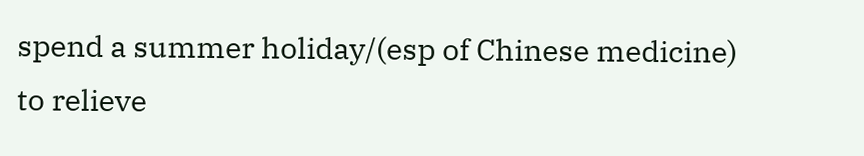spend a summer holiday/(esp of Chinese medicine) to relieve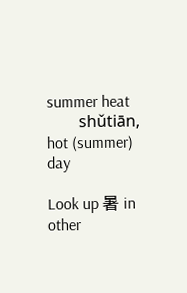summer heat
        shǔtiān, hot (summer) day

Look up 暑 in other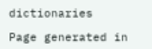dictionaries

Page generated in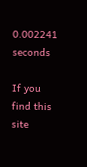0.002241 seconds

If you find this site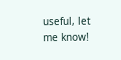useful, let me know!